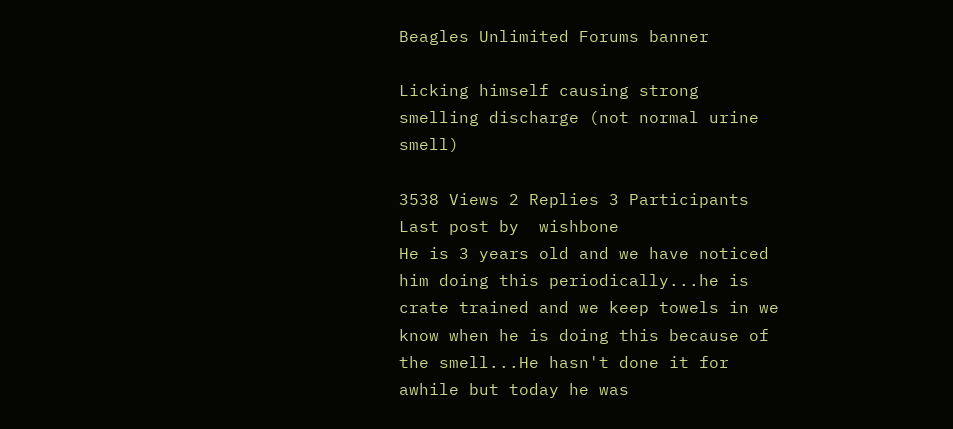Beagles Unlimited Forums banner

Licking himself causing strong smelling discharge (not normal urine smell)

3538 Views 2 Replies 3 Participants Last post by  wishbone
He is 3 years old and we have noticed him doing this periodically...he is crate trained and we keep towels in we know when he is doing this because of the smell...He hasn't done it for awhile but today he was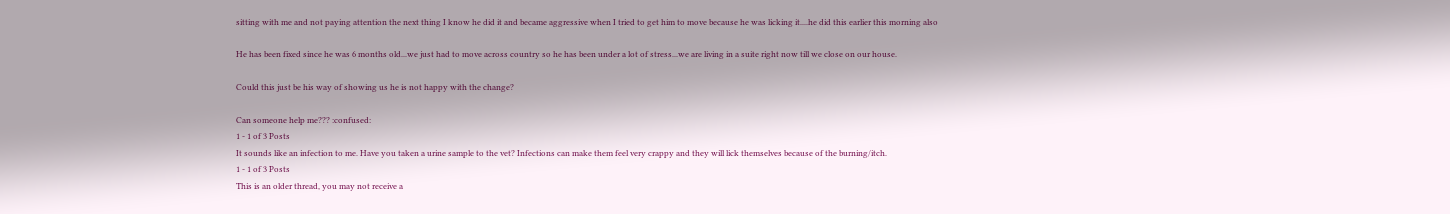sitting with me and not paying attention the next thing I know he did it and became aggressive when I tried to get him to move because he was licking it....he did this earlier this morning also

He has been fixed since he was 6 months old...we just had to move across country so he has been under a lot of stress...we are living in a suite right now till we close on our house.

Could this just be his way of showing us he is not happy with the change?

Can someone help me??? :confused:
1 - 1 of 3 Posts
It sounds like an infection to me. Have you taken a urine sample to the vet? Infections can make them feel very crappy and they will lick themselves because of the burning/itch.
1 - 1 of 3 Posts
This is an older thread, you may not receive a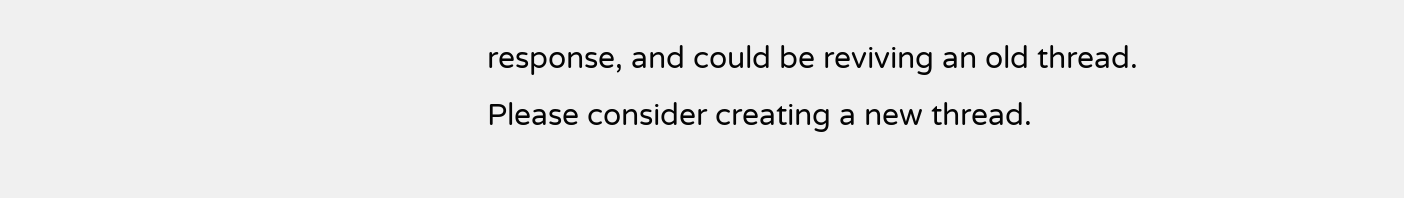response, and could be reviving an old thread. Please consider creating a new thread.